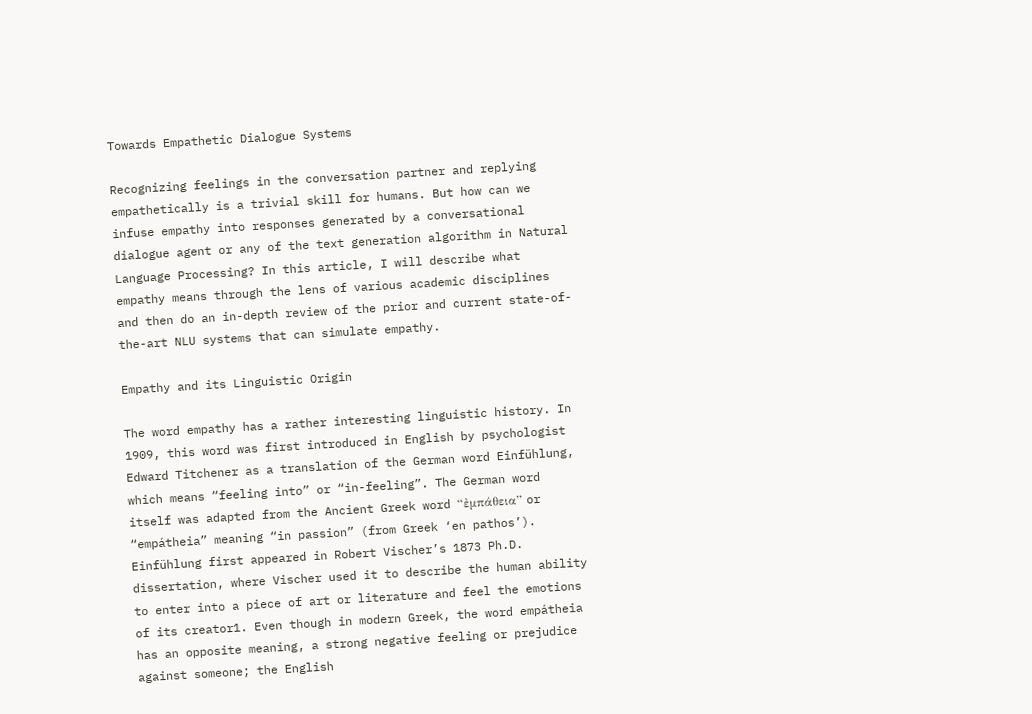Towards Empathetic Dialogue Systems

Recognizing feelings in the conversation partner and replying empathetically is a trivial skill for humans. But how can we infuse empathy into responses generated by a conversational dialogue agent or any of the text generation algorithm in Natural Language Processing? In this article, I will describe what empathy means through the lens of various academic disciplines and then do an in-depth review of the prior and current state-of-the-art NLU systems that can simulate empathy.

Empathy and its Linguistic Origin

The word empathy has a rather interesting linguistic history. In 1909, this word was first introduced in English by psychologist Edward Titchener as a translation of the German word Einfühlung, which means “feeling into” or “in-feeling”. The German word itself was adapted from the Ancient Greek word “ἐμπάθεια” or “empátheia” meaning “in passion” (from Greek ‘en pathos’). Einfühlung first appeared in Robert Vischer’s 1873 Ph.D. dissertation, where Vischer used it to describe the human ability to enter into a piece of art or literature and feel the emotions of its creator1. Even though in modern Greek, the word empátheia has an opposite meaning, a strong negative feeling or prejudice against someone; the English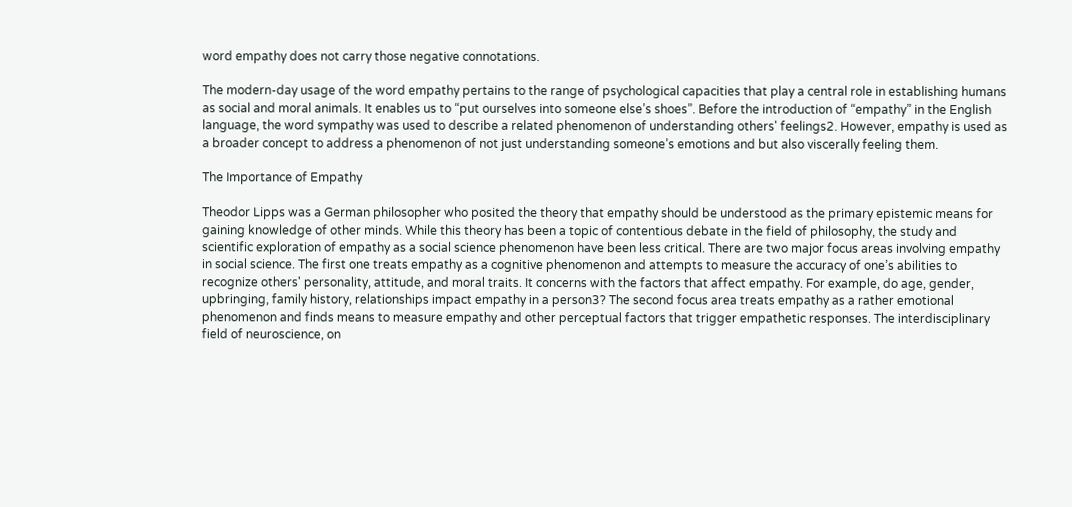word empathy does not carry those negative connotations.

The modern-day usage of the word empathy pertains to the range of psychological capacities that play a central role in establishing humans as social and moral animals. It enables us to “put ourselves into someone else’s shoes”. Before the introduction of “empathy” in the English language, the word sympathy was used to describe a related phenomenon of understanding others' feelings2. However, empathy is used as a broader concept to address a phenomenon of not just understanding someone’s emotions and but also viscerally feeling them.

The Importance of Empathy

Theodor Lipps was a German philosopher who posited the theory that empathy should be understood as the primary epistemic means for gaining knowledge of other minds. While this theory has been a topic of contentious debate in the field of philosophy, the study and scientific exploration of empathy as a social science phenomenon have been less critical. There are two major focus areas involving empathy in social science. The first one treats empathy as a cognitive phenomenon and attempts to measure the accuracy of one’s abilities to recognize others' personality, attitude, and moral traits. It concerns with the factors that affect empathy. For example, do age, gender, upbringing, family history, relationships impact empathy in a person3? The second focus area treats empathy as a rather emotional phenomenon and finds means to measure empathy and other perceptual factors that trigger empathetic responses. The interdisciplinary field of neuroscience, on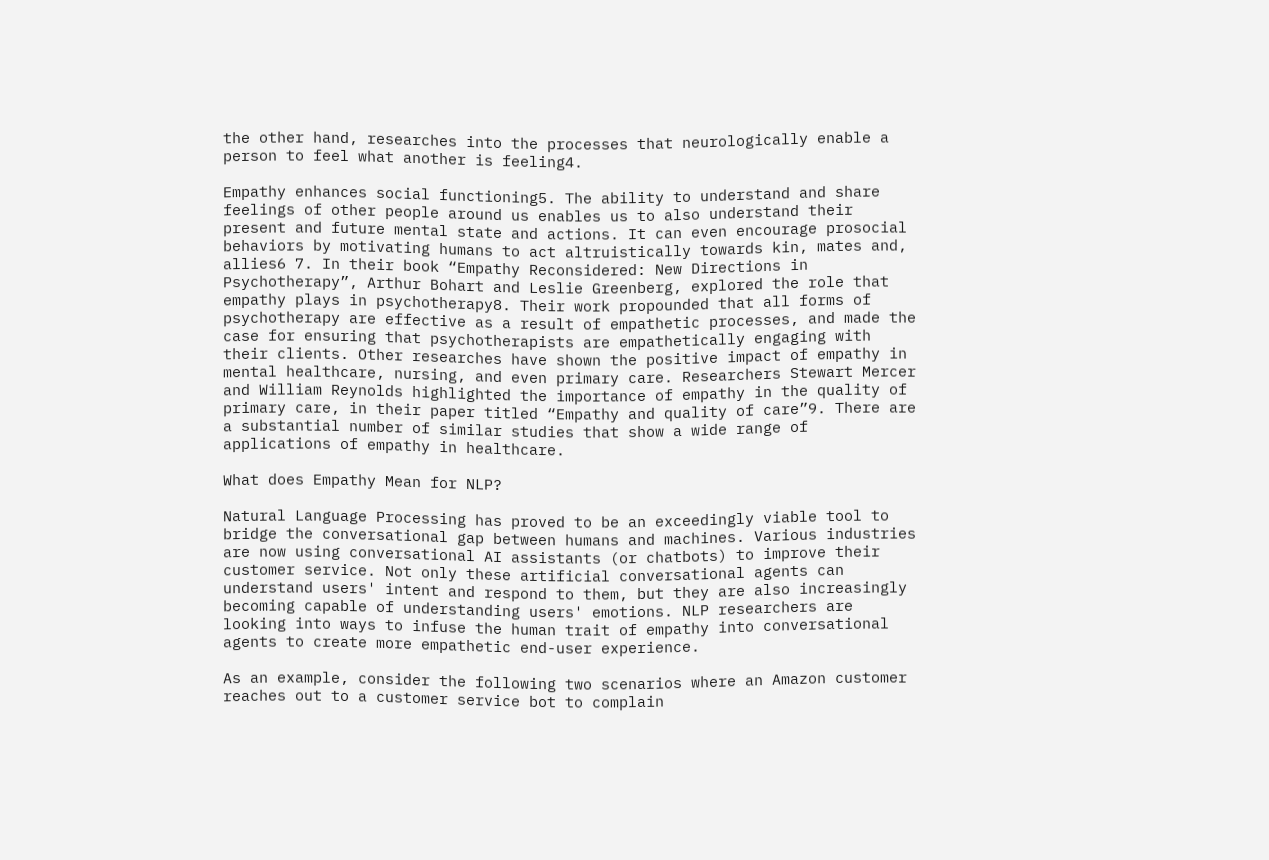the other hand, researches into the processes that neurologically enable a person to feel what another is feeling4.

Empathy enhances social functioning5. The ability to understand and share feelings of other people around us enables us to also understand their present and future mental state and actions. It can even encourage prosocial behaviors by motivating humans to act altruistically towards kin, mates and, allies6 7. In their book “Empathy Reconsidered: New Directions in Psychotherapy”, Arthur Bohart and Leslie Greenberg, explored the role that empathy plays in psychotherapy8. Their work propounded that all forms of psychotherapy are effective as a result of empathetic processes, and made the case for ensuring that psychotherapists are empathetically engaging with their clients. Other researches have shown the positive impact of empathy in mental healthcare, nursing, and even primary care. Researchers Stewart Mercer and William Reynolds highlighted the importance of empathy in the quality of primary care, in their paper titled “Empathy and quality of care”9. There are a substantial number of similar studies that show a wide range of applications of empathy in healthcare.

What does Empathy Mean for NLP?

Natural Language Processing has proved to be an exceedingly viable tool to bridge the conversational gap between humans and machines. Various industries are now using conversational AI assistants (or chatbots) to improve their customer service. Not only these artificial conversational agents can understand users' intent and respond to them, but they are also increasingly becoming capable of understanding users' emotions. NLP researchers are looking into ways to infuse the human trait of empathy into conversational agents to create more empathetic end-user experience.

As an example, consider the following two scenarios where an Amazon customer reaches out to a customer service bot to complain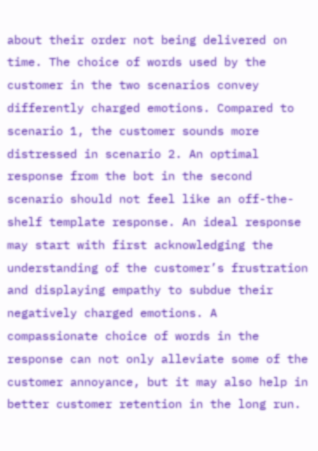about their order not being delivered on time. The choice of words used by the customer in the two scenarios convey differently charged emotions. Compared to scenario 1, the customer sounds more distressed in scenario 2. An optimal response from the bot in the second scenario should not feel like an off-the-shelf template response. An ideal response may start with first acknowledging the understanding of the customer’s frustration and displaying empathy to subdue their negatively charged emotions. A compassionate choice of words in the response can not only alleviate some of the customer annoyance, but it may also help in better customer retention in the long run.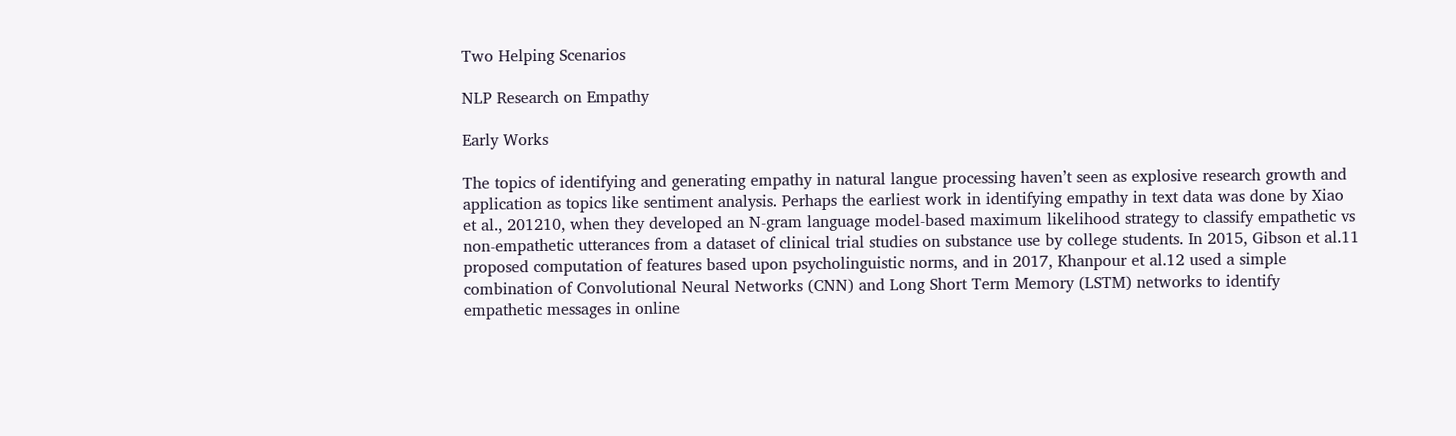Two Helping Scenarios

NLP Research on Empathy

Early Works

The topics of identifying and generating empathy in natural langue processing haven’t seen as explosive research growth and application as topics like sentiment analysis. Perhaps the earliest work in identifying empathy in text data was done by Xiao et al., 201210, when they developed an N-gram language model-based maximum likelihood strategy to classify empathetic vs non-empathetic utterances from a dataset of clinical trial studies on substance use by college students. In 2015, Gibson et al.11 proposed computation of features based upon psycholinguistic norms, and in 2017, Khanpour et al.12 used a simple combination of Convolutional Neural Networks (CNN) and Long Short Term Memory (LSTM) networks to identify empathetic messages in online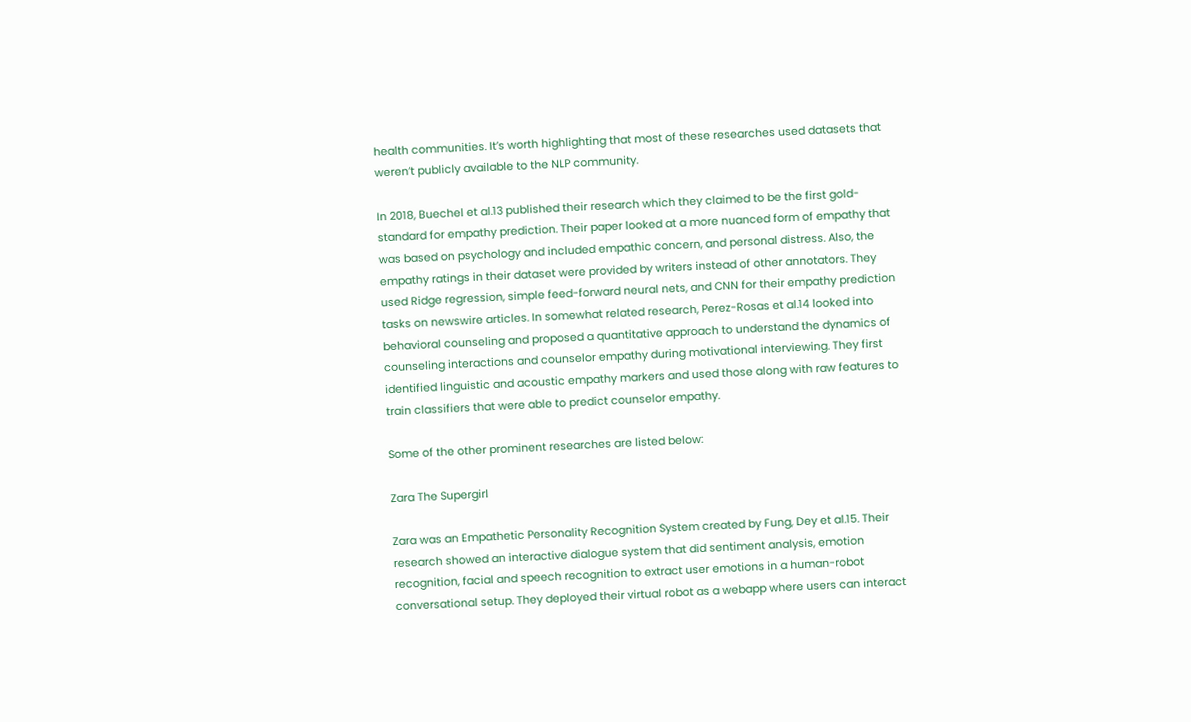health communities. It’s worth highlighting that most of these researches used datasets that weren’t publicly available to the NLP community.

In 2018, Buechel et al.13 published their research which they claimed to be the first gold-standard for empathy prediction. Their paper looked at a more nuanced form of empathy that was based on psychology and included empathic concern, and personal distress. Also, the empathy ratings in their dataset were provided by writers instead of other annotators. They used Ridge regression, simple feed-forward neural nets, and CNN for their empathy prediction tasks on newswire articles. In somewhat related research, Perez-Rosas et al.14 looked into behavioral counseling and proposed a quantitative approach to understand the dynamics of counseling interactions and counselor empathy during motivational interviewing. They first identified linguistic and acoustic empathy markers and used those along with raw features to train classifiers that were able to predict counselor empathy.

Some of the other prominent researches are listed below:

Zara The Supergirl

Zara was an Empathetic Personality Recognition System created by Fung, Dey et al.15. Their research showed an interactive dialogue system that did sentiment analysis, emotion recognition, facial and speech recognition to extract user emotions in a human-robot conversational setup. They deployed their virtual robot as a webapp where users can interact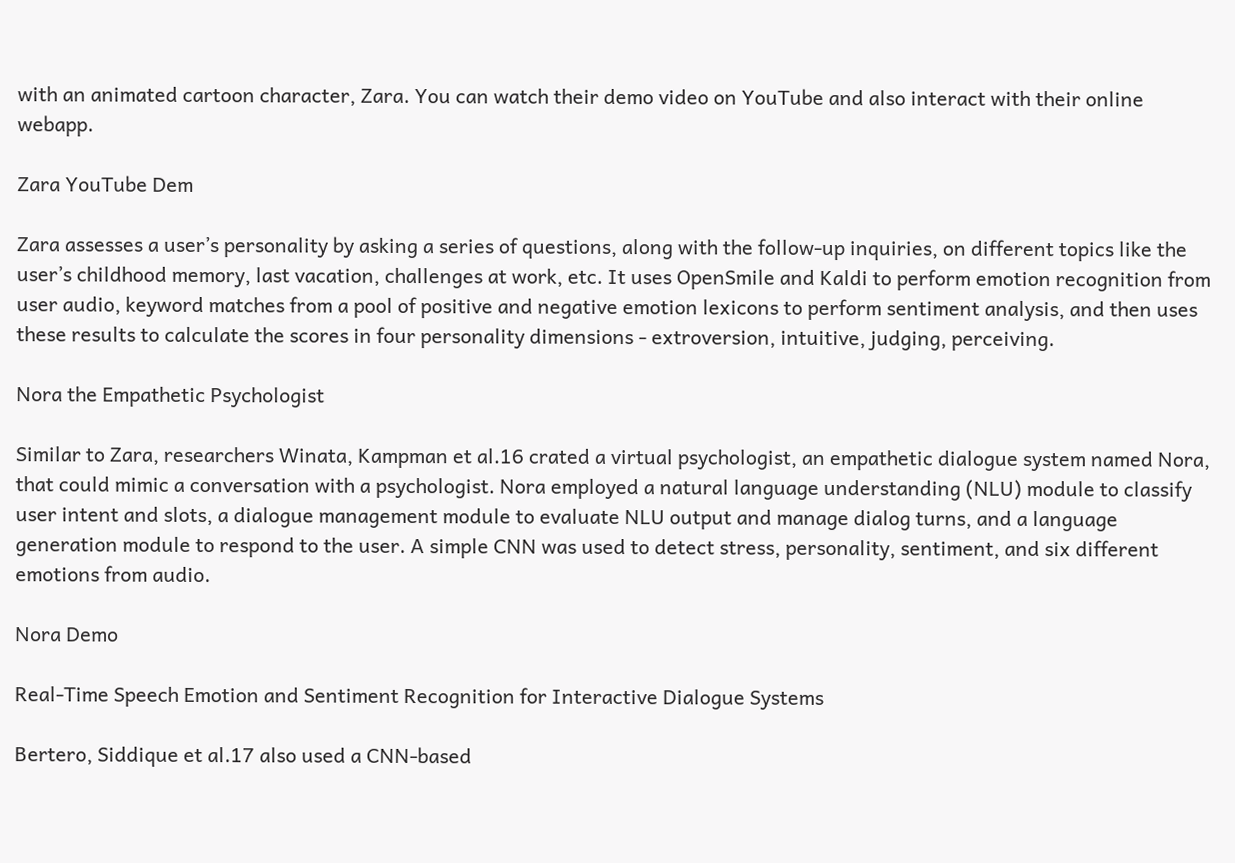with an animated cartoon character, Zara. You can watch their demo video on YouTube and also interact with their online webapp.

Zara YouTube Dem

Zara assesses a user’s personality by asking a series of questions, along with the follow-up inquiries, on different topics like the user’s childhood memory, last vacation, challenges at work, etc. It uses OpenSmile and Kaldi to perform emotion recognition from user audio, keyword matches from a pool of positive and negative emotion lexicons to perform sentiment analysis, and then uses these results to calculate the scores in four personality dimensions - extroversion, intuitive, judging, perceiving.

Nora the Empathetic Psychologist

Similar to Zara, researchers Winata, Kampman et al.16 crated a virtual psychologist, an empathetic dialogue system named Nora, that could mimic a conversation with a psychologist. Nora employed a natural language understanding (NLU) module to classify user intent and slots, a dialogue management module to evaluate NLU output and manage dialog turns, and a language generation module to respond to the user. A simple CNN was used to detect stress, personality, sentiment, and six different emotions from audio.

Nora Demo

Real-Time Speech Emotion and Sentiment Recognition for Interactive Dialogue Systems

Bertero, Siddique et al.17 also used a CNN-based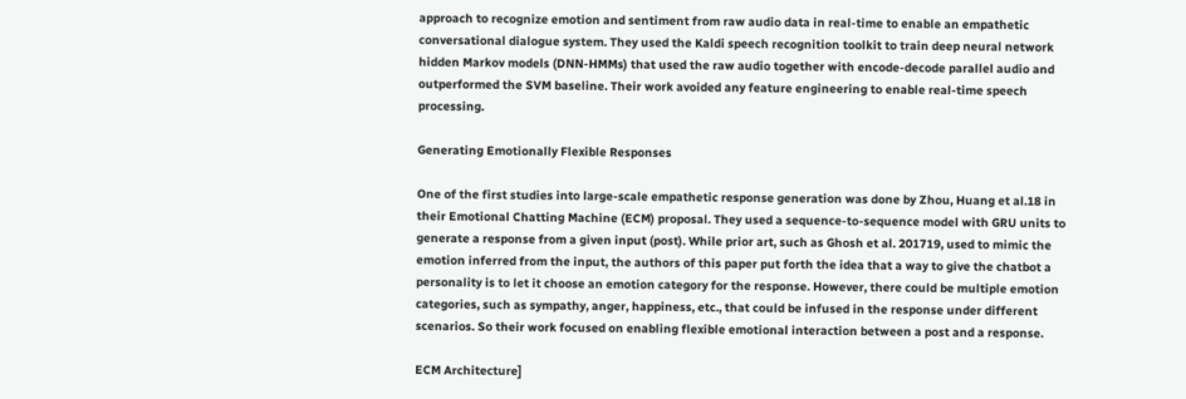approach to recognize emotion and sentiment from raw audio data in real-time to enable an empathetic conversational dialogue system. They used the Kaldi speech recognition toolkit to train deep neural network hidden Markov models (DNN-HMMs) that used the raw audio together with encode-decode parallel audio and outperformed the SVM baseline. Their work avoided any feature engineering to enable real-time speech processing.

Generating Emotionally Flexible Responses

One of the first studies into large-scale empathetic response generation was done by Zhou, Huang et al.18 in their Emotional Chatting Machine (ECM) proposal. They used a sequence-to-sequence model with GRU units to generate a response from a given input (post). While prior art, such as Ghosh et al. 201719, used to mimic the emotion inferred from the input, the authors of this paper put forth the idea that a way to give the chatbot a personality is to let it choose an emotion category for the response. However, there could be multiple emotion categories, such as sympathy, anger, happiness, etc., that could be infused in the response under different scenarios. So their work focused on enabling flexible emotional interaction between a post and a response.

ECM Architecture]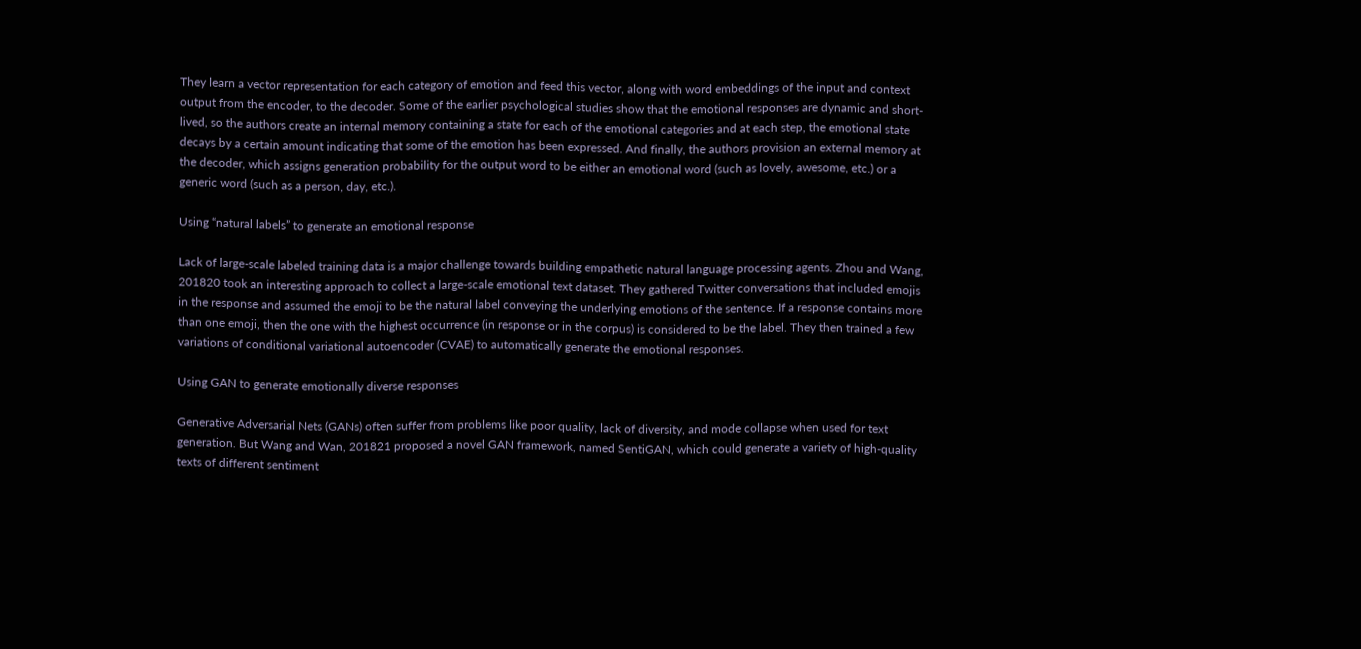They learn a vector representation for each category of emotion and feed this vector, along with word embeddings of the input and context output from the encoder, to the decoder. Some of the earlier psychological studies show that the emotional responses are dynamic and short-lived, so the authors create an internal memory containing a state for each of the emotional categories and at each step, the emotional state decays by a certain amount indicating that some of the emotion has been expressed. And finally, the authors provision an external memory at the decoder, which assigns generation probability for the output word to be either an emotional word (such as lovely, awesome, etc.) or a generic word (such as a person, day, etc.).

Using “natural labels” to generate an emotional response

Lack of large-scale labeled training data is a major challenge towards building empathetic natural language processing agents. Zhou and Wang, 201820 took an interesting approach to collect a large-scale emotional text dataset. They gathered Twitter conversations that included emojis in the response and assumed the emoji to be the natural label conveying the underlying emotions of the sentence. If a response contains more than one emoji, then the one with the highest occurrence (in response or in the corpus) is considered to be the label. They then trained a few variations of conditional variational autoencoder (CVAE) to automatically generate the emotional responses.

Using GAN to generate emotionally diverse responses

Generative Adversarial Nets (GANs) often suffer from problems like poor quality, lack of diversity, and mode collapse when used for text generation. But Wang and Wan, 201821 proposed a novel GAN framework, named SentiGAN, which could generate a variety of high-quality texts of different sentiment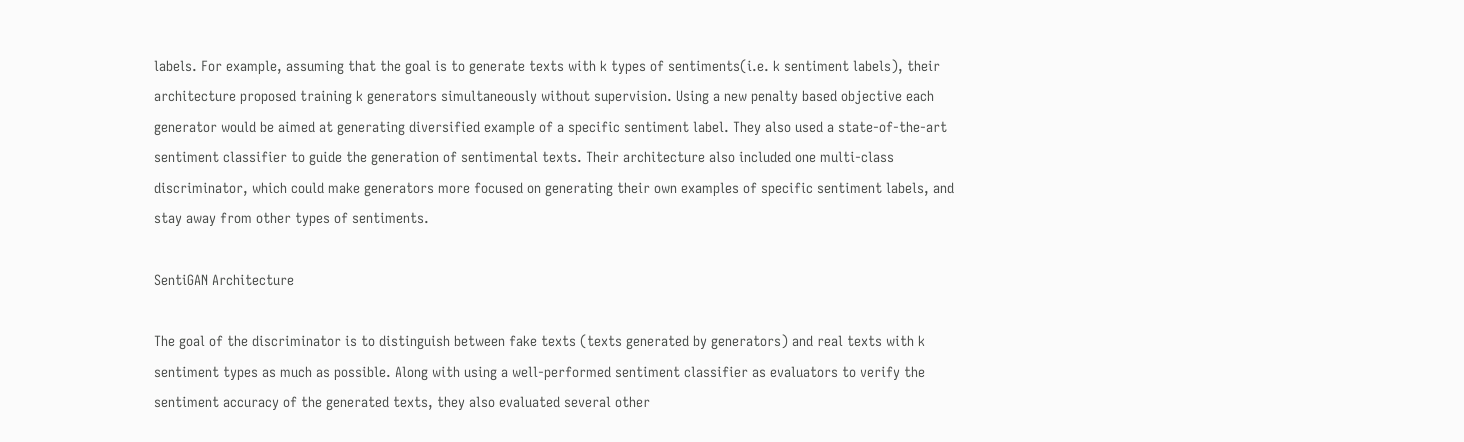labels. For example, assuming that the goal is to generate texts with k types of sentiments(i.e. k sentiment labels), their architecture proposed training k generators simultaneously without supervision. Using a new penalty based objective each generator would be aimed at generating diversified example of a specific sentiment label. They also used a state-of-the-art sentiment classifier to guide the generation of sentimental texts. Their architecture also included one multi-class discriminator, which could make generators more focused on generating their own examples of specific sentiment labels, and stay away from other types of sentiments.

SentiGAN Architecture

The goal of the discriminator is to distinguish between fake texts (texts generated by generators) and real texts with k sentiment types as much as possible. Along with using a well-performed sentiment classifier as evaluators to verify the sentiment accuracy of the generated texts, they also evaluated several other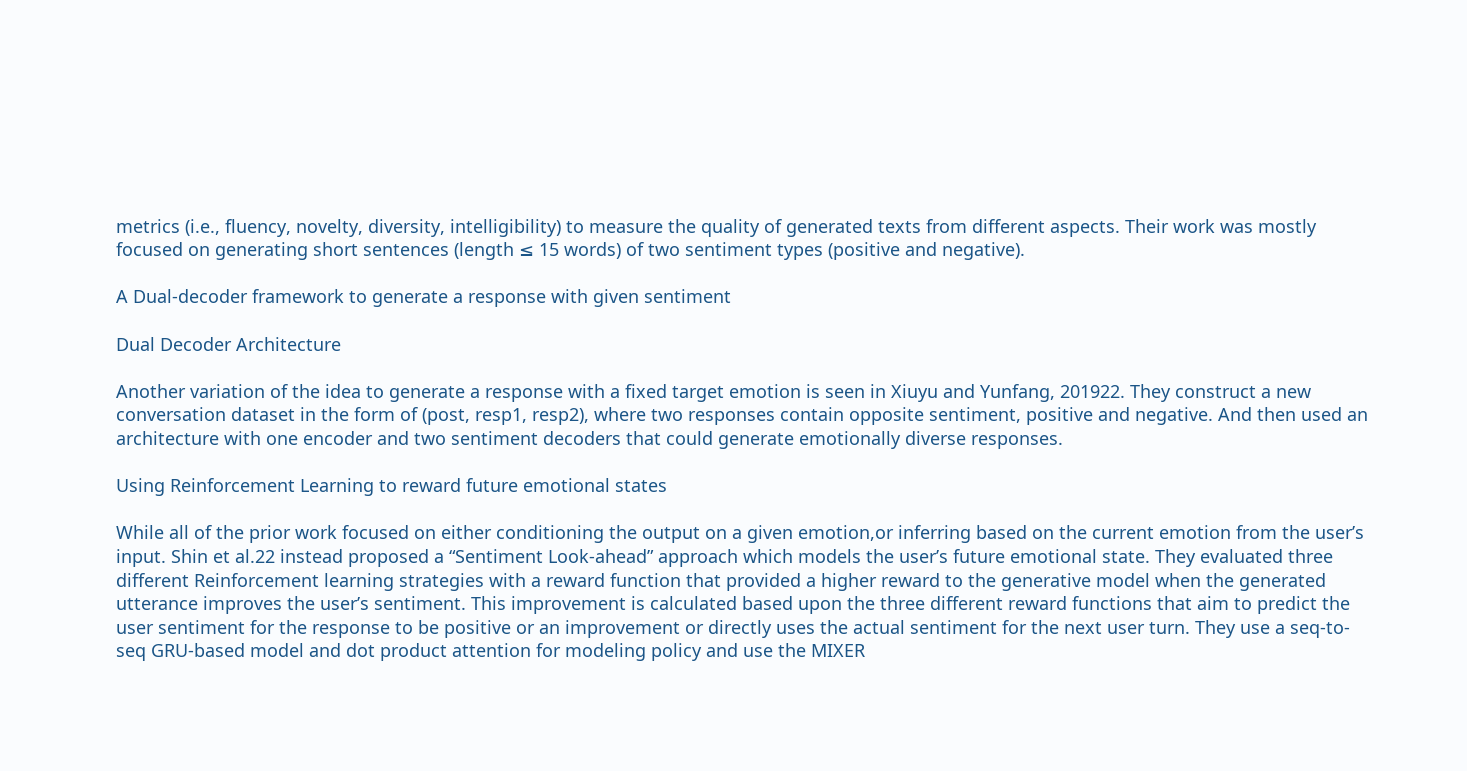metrics (i.e., fluency, novelty, diversity, intelligibility) to measure the quality of generated texts from different aspects. Their work was mostly focused on generating short sentences (length ≤ 15 words) of two sentiment types (positive and negative).

A Dual-decoder framework to generate a response with given sentiment

Dual Decoder Architecture

Another variation of the idea to generate a response with a fixed target emotion is seen in Xiuyu and Yunfang, 201922. They construct a new conversation dataset in the form of (post, resp1, resp2), where two responses contain opposite sentiment, positive and negative. And then used an architecture with one encoder and two sentiment decoders that could generate emotionally diverse responses.

Using Reinforcement Learning to reward future emotional states

While all of the prior work focused on either conditioning the output on a given emotion,or inferring based on the current emotion from the user’s input. Shin et al.22 instead proposed a “Sentiment Look-ahead” approach which models the user’s future emotional state. They evaluated three different Reinforcement learning strategies with a reward function that provided a higher reward to the generative model when the generated utterance improves the user’s sentiment. This improvement is calculated based upon the three different reward functions that aim to predict the user sentiment for the response to be positive or an improvement or directly uses the actual sentiment for the next user turn. They use a seq-to-seq GRU-based model and dot product attention for modeling policy and use the MIXER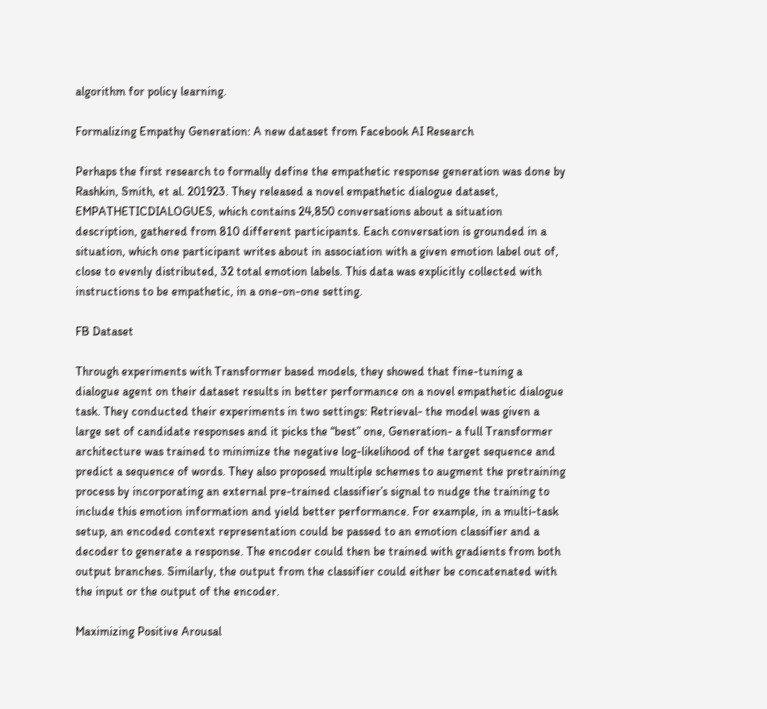algorithm for policy learning.

Formalizing Empathy Generation: A new dataset from Facebook AI Research

Perhaps the first research to formally define the empathetic response generation was done by Rashkin, Smith, et al. 201923. They released a novel empathetic dialogue dataset, EMPATHETICDIALOGUES, which contains 24,850 conversations about a situation description, gathered from 810 different participants. Each conversation is grounded in a situation, which one participant writes about in association with a given emotion label out of, close to evenly distributed, 32 total emotion labels. This data was explicitly collected with instructions to be empathetic, in a one-on-one setting.

FB Dataset

Through experiments with Transformer based models, they showed that fine-tuning a dialogue agent on their dataset results in better performance on a novel empathetic dialogue task. They conducted their experiments in two settings: Retrieval- the model was given a large set of candidate responses and it picks the “best” one, Generation- a full Transformer architecture was trained to minimize the negative log-likelihood of the target sequence and predict a sequence of words. They also proposed multiple schemes to augment the pretraining process by incorporating an external pre-trained classifier’s signal to nudge the training to include this emotion information and yield better performance. For example, in a multi-task setup, an encoded context representation could be passed to an emotion classifier and a decoder to generate a response. The encoder could then be trained with gradients from both output branches. Similarly, the output from the classifier could either be concatenated with the input or the output of the encoder.

Maximizing Positive Arousal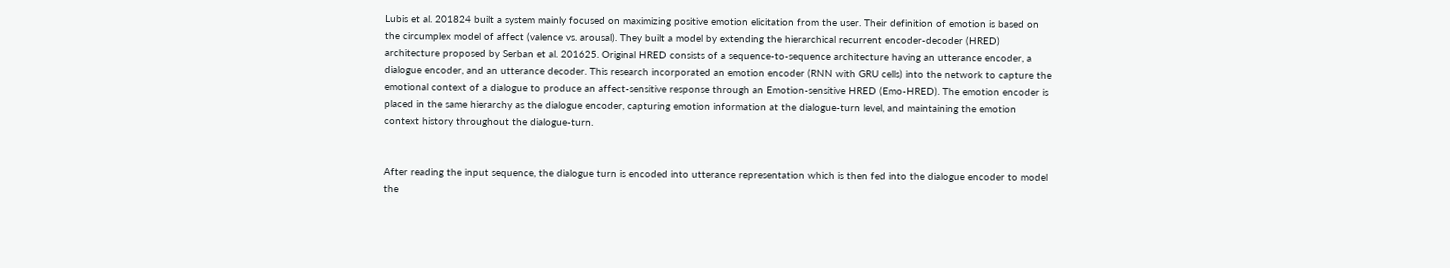Lubis et al. 201824 built a system mainly focused on maximizing positive emotion elicitation from the user. Their definition of emotion is based on the circumplex model of affect (valence vs. arousal). They built a model by extending the hierarchical recurrent encoder-decoder (HRED) architecture proposed by Serban et al. 201625. Original HRED consists of a sequence-to-sequence architecture having an utterance encoder, a dialogue encoder, and an utterance decoder. This research incorporated an emotion encoder (RNN with GRU cells) into the network to capture the emotional context of a dialogue to produce an affect-sensitive response through an Emotion-sensitive HRED (Emo-HRED). The emotion encoder is placed in the same hierarchy as the dialogue encoder, capturing emotion information at the dialogue-turn level, and maintaining the emotion context history throughout the dialogue-turn.


After reading the input sequence, the dialogue turn is encoded into utterance representation which is then fed into the dialogue encoder to model the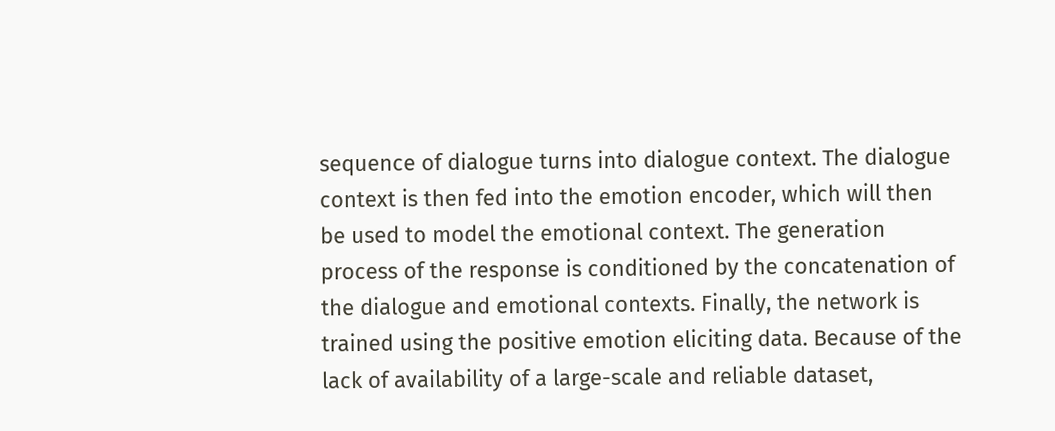sequence of dialogue turns into dialogue context. The dialogue context is then fed into the emotion encoder, which will then be used to model the emotional context. The generation process of the response is conditioned by the concatenation of the dialogue and emotional contexts. Finally, the network is trained using the positive emotion eliciting data. Because of the lack of availability of a large-scale and reliable dataset,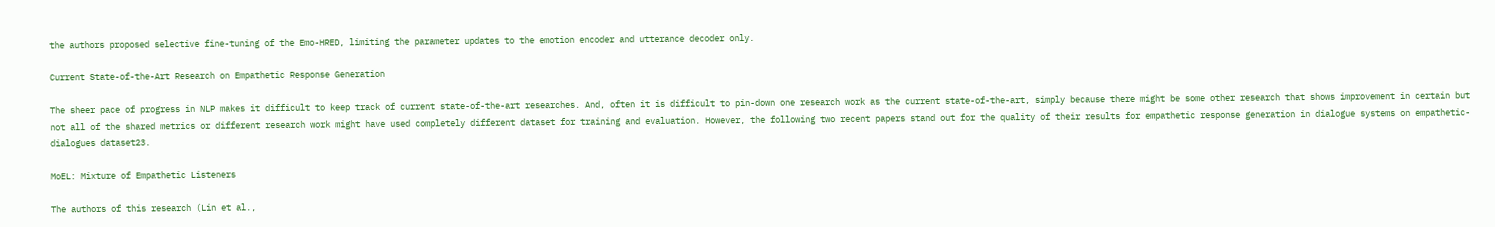the authors proposed selective fine-tuning of the Emo-HRED, limiting the parameter updates to the emotion encoder and utterance decoder only.

Current State-of-the-Art Research on Empathetic Response Generation

The sheer pace of progress in NLP makes it difficult to keep track of current state-of-the-art researches. And, often it is difficult to pin-down one research work as the current state-of-the-art, simply because there might be some other research that shows improvement in certain but not all of the shared metrics or different research work might have used completely different dataset for training and evaluation. However, the following two recent papers stand out for the quality of their results for empathetic response generation in dialogue systems on empathetic-dialogues dataset23.

MoEL: Mixture of Empathetic Listeners

The authors of this research (Lin et al.,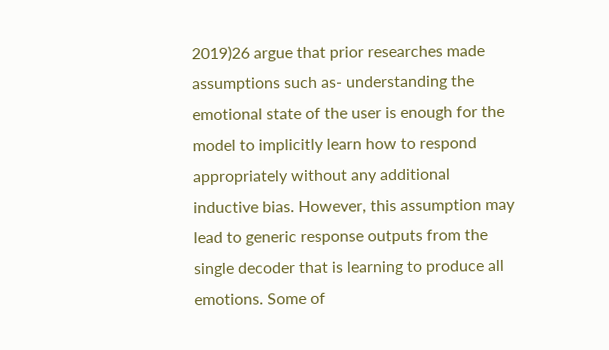2019)26 argue that prior researches made assumptions such as- understanding the emotional state of the user is enough for the model to implicitly learn how to respond appropriately without any additional inductive bias. However, this assumption may lead to generic response outputs from the single decoder that is learning to produce all emotions. Some of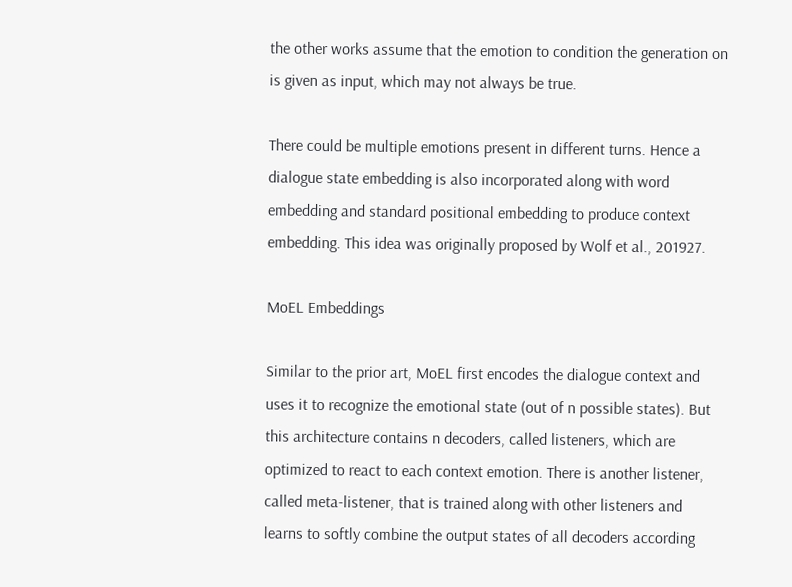the other works assume that the emotion to condition the generation on is given as input, which may not always be true.

There could be multiple emotions present in different turns. Hence a dialogue state embedding is also incorporated along with word embedding and standard positional embedding to produce context embedding. This idea was originally proposed by Wolf et al., 201927.

MoEL Embeddings

Similar to the prior art, MoEL first encodes the dialogue context and uses it to recognize the emotional state (out of n possible states). But this architecture contains n decoders, called listeners, which are optimized to react to each context emotion. There is another listener, called meta-listener, that is trained along with other listeners and learns to softly combine the output states of all decoders according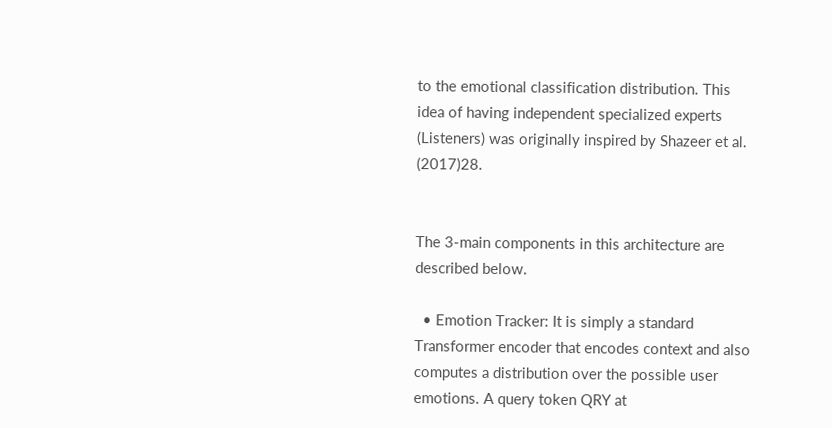to the emotional classification distribution. This idea of having independent specialized experts (Listeners) was originally inspired by Shazeer et al. (2017)28.


The 3-main components in this architecture are described below.

  • Emotion Tracker: It is simply a standard Transformer encoder that encodes context and also computes a distribution over the possible user emotions. A query token QRY at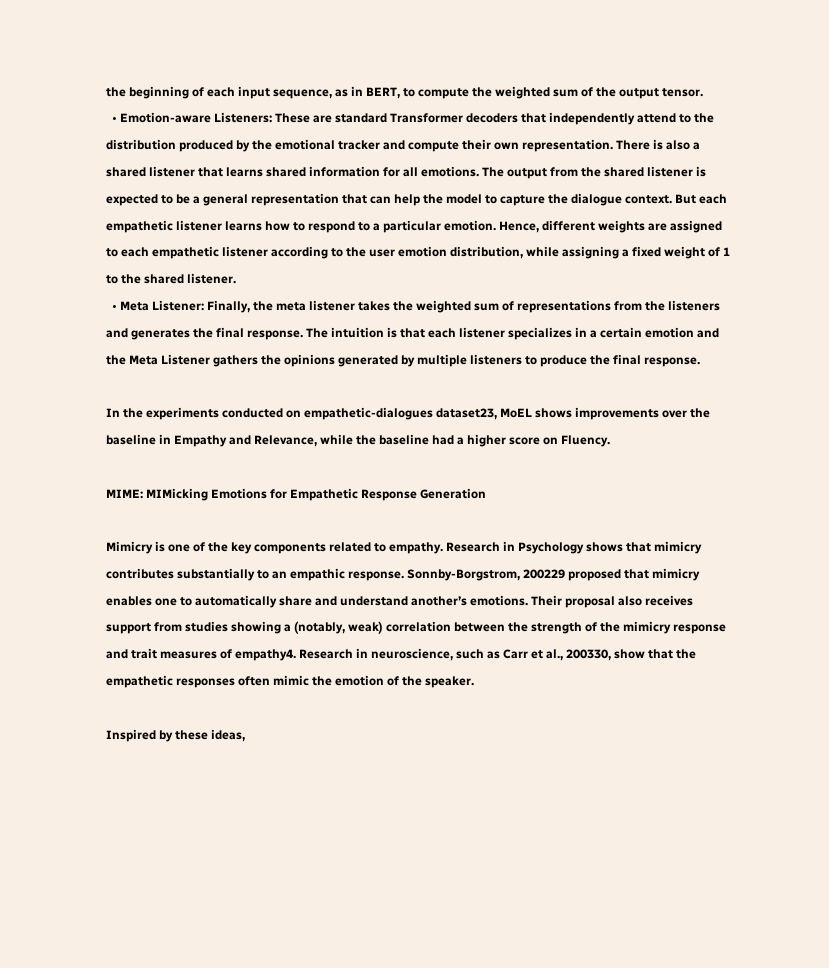the beginning of each input sequence, as in BERT, to compute the weighted sum of the output tensor.
  • Emotion-aware Listeners: These are standard Transformer decoders that independently attend to the distribution produced by the emotional tracker and compute their own representation. There is also a shared listener that learns shared information for all emotions. The output from the shared listener is expected to be a general representation that can help the model to capture the dialogue context. But each empathetic listener learns how to respond to a particular emotion. Hence, different weights are assigned to each empathetic listener according to the user emotion distribution, while assigning a fixed weight of 1 to the shared listener.
  • Meta Listener: Finally, the meta listener takes the weighted sum of representations from the listeners and generates the final response. The intuition is that each listener specializes in a certain emotion and the Meta Listener gathers the opinions generated by multiple listeners to produce the final response.

In the experiments conducted on empathetic-dialogues dataset23, MoEL shows improvements over the baseline in Empathy and Relevance, while the baseline had a higher score on Fluency.

MIME: MIMicking Emotions for Empathetic Response Generation

Mimicry is one of the key components related to empathy. Research in Psychology shows that mimicry contributes substantially to an empathic response. Sonnby-Borgstrom, 200229 proposed that mimicry enables one to automatically share and understand another’s emotions. Their proposal also receives support from studies showing a (notably, weak) correlation between the strength of the mimicry response and trait measures of empathy4. Research in neuroscience, such as Carr et al., 200330, show that the empathetic responses often mimic the emotion of the speaker.

Inspired by these ideas,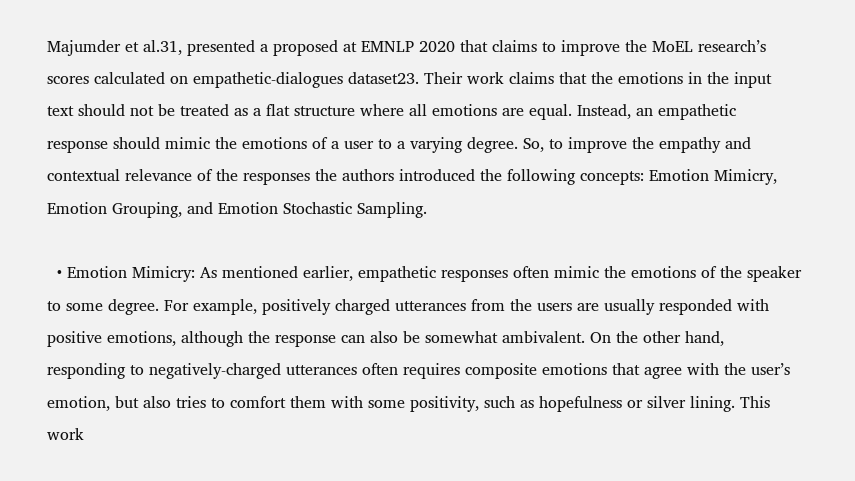Majumder et al.31, presented a proposed at EMNLP 2020 that claims to improve the MoEL research’s scores calculated on empathetic-dialogues dataset23. Their work claims that the emotions in the input text should not be treated as a flat structure where all emotions are equal. Instead, an empathetic response should mimic the emotions of a user to a varying degree. So, to improve the empathy and contextual relevance of the responses the authors introduced the following concepts: Emotion Mimicry, Emotion Grouping, and Emotion Stochastic Sampling.

  • Emotion Mimicry: As mentioned earlier, empathetic responses often mimic the emotions of the speaker to some degree. For example, positively charged utterances from the users are usually responded with positive emotions, although the response can also be somewhat ambivalent. On the other hand, responding to negatively-charged utterances often requires composite emotions that agree with the user’s emotion, but also tries to comfort them with some positivity, such as hopefulness or silver lining. This work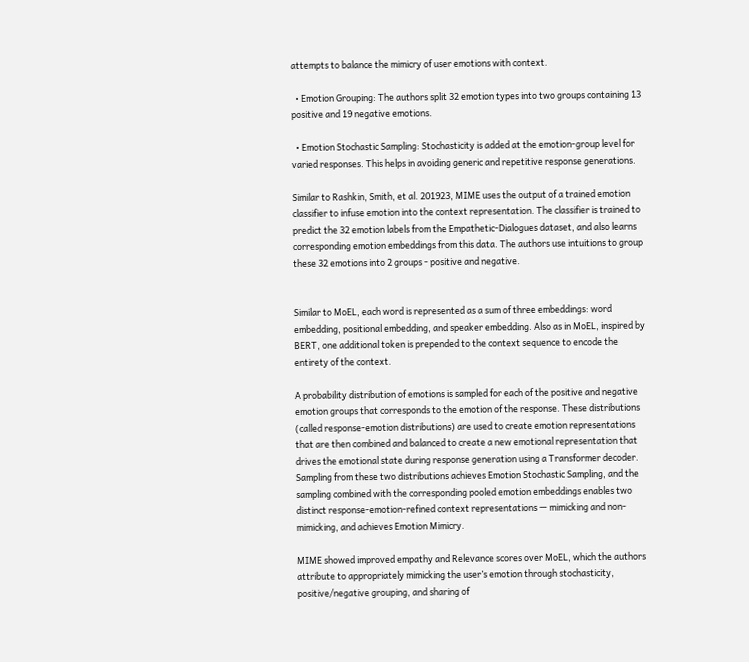attempts to balance the mimicry of user emotions with context.

  • Emotion Grouping: The authors split 32 emotion types into two groups containing 13 positive and 19 negative emotions.

  • Emotion Stochastic Sampling: Stochasticity is added at the emotion-group level for varied responses. This helps in avoiding generic and repetitive response generations.

Similar to Rashkin, Smith, et al. 201923, MIME uses the output of a trained emotion classifier to infuse emotion into the context representation. The classifier is trained to predict the 32 emotion labels from the Empathetic-Dialogues dataset, and also learns corresponding emotion embeddings from this data. The authors use intuitions to group these 32 emotions into 2 groups - positive and negative.


Similar to MoEL, each word is represented as a sum of three embeddings: word embedding, positional embedding, and speaker embedding. Also as in MoEL, inspired by BERT, one additional token is prepended to the context sequence to encode the entirety of the context.

A probability distribution of emotions is sampled for each of the positive and negative emotion groups that corresponds to the emotion of the response. These distributions (called response-emotion distributions) are used to create emotion representations that are then combined and balanced to create a new emotional representation that drives the emotional state during response generation using a Transformer decoder. Sampling from these two distributions achieves Emotion Stochastic Sampling, and the sampling combined with the corresponding pooled emotion embeddings enables two distinct response-emotion-refined context representations — mimicking and non-mimicking, and achieves Emotion Mimicry.

MIME showed improved empathy and Relevance scores over MoEL, which the authors attribute to appropriately mimicking the user’s emotion through stochasticity, positive/negative grouping, and sharing of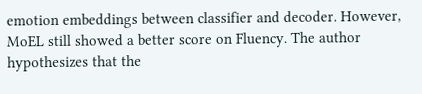emotion embeddings between classifier and decoder. However, MoEL still showed a better score on Fluency. The author hypothesizes that the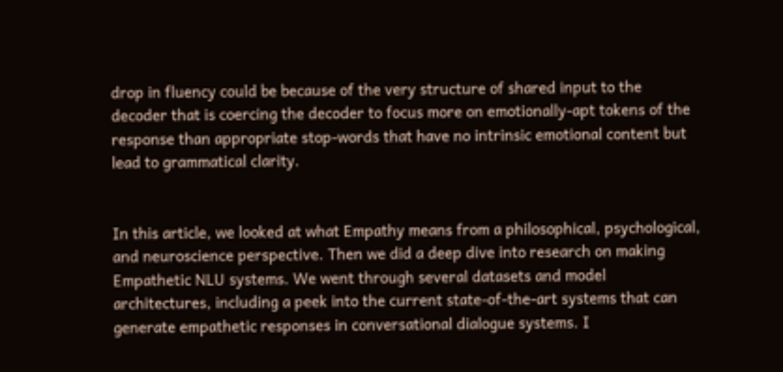drop in fluency could be because of the very structure of shared input to the decoder that is coercing the decoder to focus more on emotionally-apt tokens of the response than appropriate stop-words that have no intrinsic emotional content but lead to grammatical clarity.


In this article, we looked at what Empathy means from a philosophical, psychological, and neuroscience perspective. Then we did a deep dive into research on making Empathetic NLU systems. We went through several datasets and model architectures, including a peek into the current state-of-the-art systems that can generate empathetic responses in conversational dialogue systems. I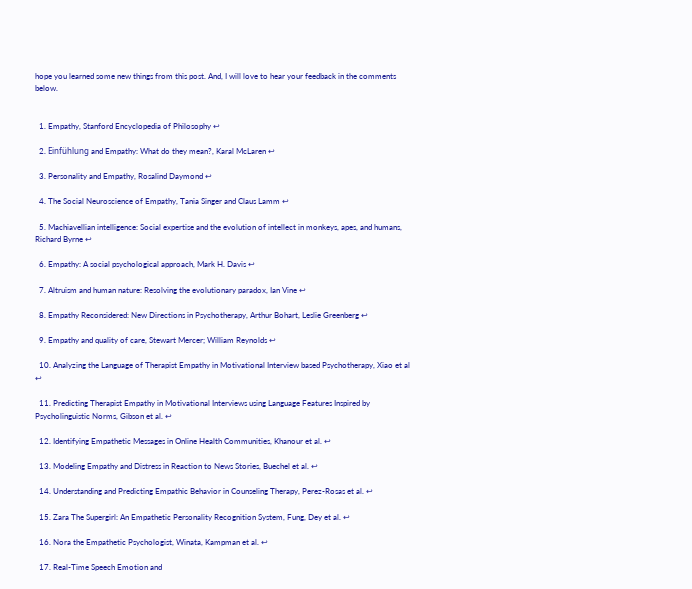hope you learned some new things from this post. And, I will love to hear your feedback in the comments below.


  1. Empathy, Stanford Encyclopedia of Philosophy ↩

  2. Einfühlung and Empathy: What do they mean?, Karal McLaren ↩

  3. Personality and Empathy, Rosalind Daymond ↩

  4. The Social Neuroscience of Empathy, Tania Singer and Claus Lamm ↩

  5. Machiavellian intelligence: Social expertise and the evolution of intellect in monkeys, apes, and humans, Richard Byrne ↩

  6. Empathy: A social psychological approach, Mark H. Davis ↩

  7. Altruism and human nature: Resolving the evolutionary paradox, Ian Vine ↩

  8. Empathy Reconsidered: New Directions in Psychotherapy, Arthur Bohart, Leslie Greenberg ↩

  9. Empathy and quality of care, Stewart Mercer; William Reynolds ↩

  10. Analyzing the Language of Therapist Empathy in Motivational Interview based Psychotherapy, Xiao et al ↩

  11. Predicting Therapist Empathy in Motivational Interviews using Language Features Inspired by Psycholinguistic Norms, Gibson et al. ↩

  12. Identifying Empathetic Messages in Online Health Communities, Khanour et al. ↩

  13. Modeling Empathy and Distress in Reaction to News Stories, Buechel et al. ↩

  14. Understanding and Predicting Empathic Behavior in Counseling Therapy, Perez-Rosas et al. ↩

  15. Zara The Supergirl: An Empathetic Personality Recognition System, Fung, Dey et al. ↩

  16. Nora the Empathetic Psychologist, Winata, Kampman et al. ↩

  17. Real-Time Speech Emotion and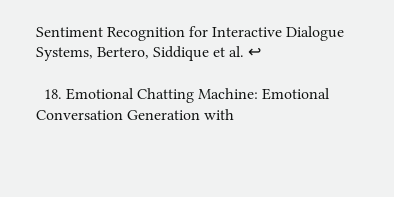Sentiment Recognition for Interactive Dialogue Systems, Bertero, Siddique et al. ↩

  18. Emotional Chatting Machine: Emotional Conversation Generation with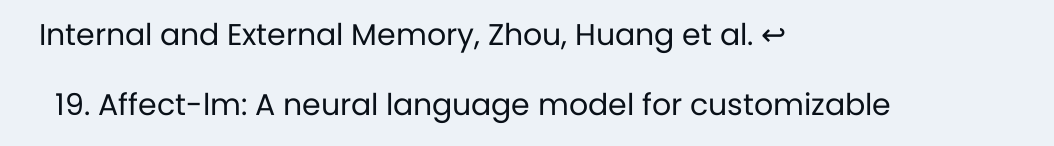Internal and External Memory, Zhou, Huang et al. ↩

  19. Affect-lm: A neural language model for customizable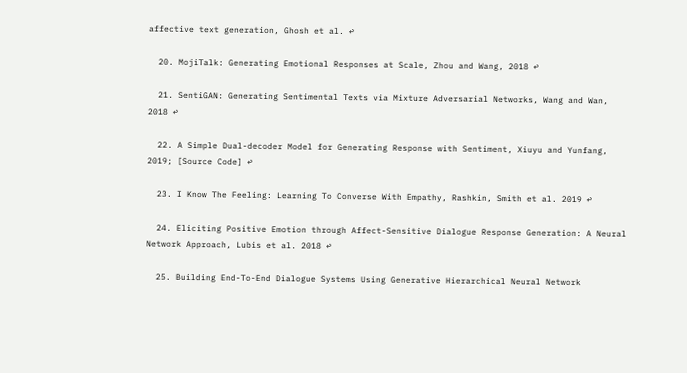affective text generation, Ghosh et al. ↩

  20. MojiTalk: Generating Emotional Responses at Scale, Zhou and Wang, 2018 ↩

  21. SentiGAN: Generating Sentimental Texts via Mixture Adversarial Networks, Wang and Wan, 2018 ↩

  22. A Simple Dual-decoder Model for Generating Response with Sentiment, Xiuyu and Yunfang, 2019; [Source Code] ↩

  23. I Know The Feeling: Learning To Converse With Empathy, Rashkin, Smith et al. 2019 ↩

  24. Eliciting Positive Emotion through Affect-Sensitive Dialogue Response Generation: A Neural Network Approach, Lubis et al. 2018 ↩

  25. Building End-To-End Dialogue Systems Using Generative Hierarchical Neural Network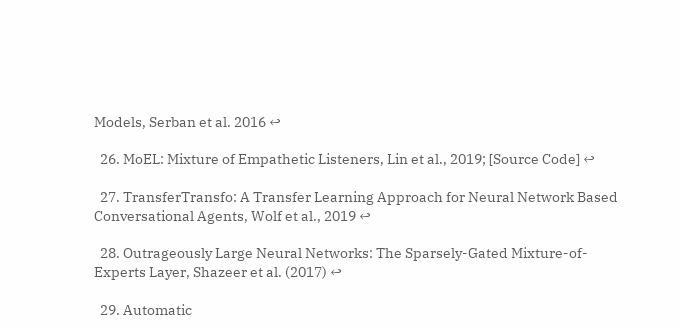Models, Serban et al. 2016 ↩

  26. MoEL: Mixture of Empathetic Listeners, Lin et al., 2019; [Source Code] ↩

  27. TransferTransfo: A Transfer Learning Approach for Neural Network Based Conversational Agents, Wolf et al., 2019 ↩

  28. Outrageously Large Neural Networks: The Sparsely-Gated Mixture-of-Experts Layer, Shazeer et al. (2017) ↩

  29. Automatic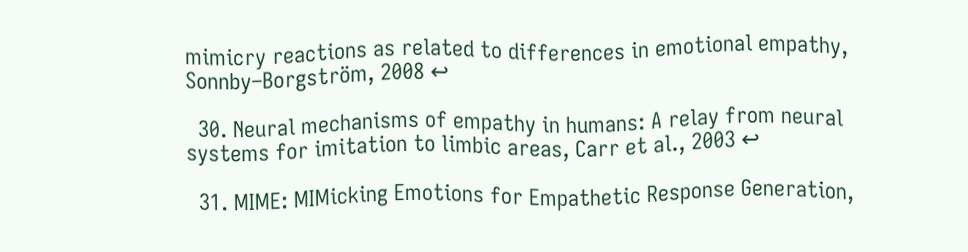mimicry reactions as related to differences in emotional empathy, Sonnby–Borgström, 2008 ↩

  30. Neural mechanisms of empathy in humans: A relay from neural systems for imitation to limbic areas, Carr et al., 2003 ↩

  31. MIME: MIMicking Emotions for Empathetic Response Generation,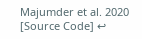Majumder et al. 2020 [Source Code] ↩